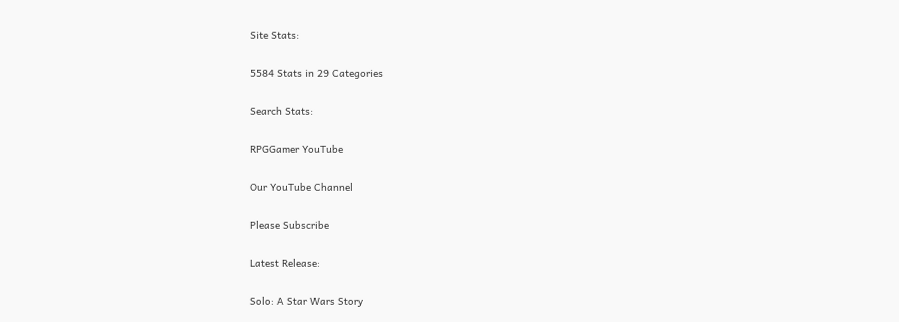Site Stats:

5584 Stats in 29 Categories

Search Stats:

RPGGamer YouTube

Our YouTube Channel

Please Subscribe

Latest Release:

Solo: A Star Wars Story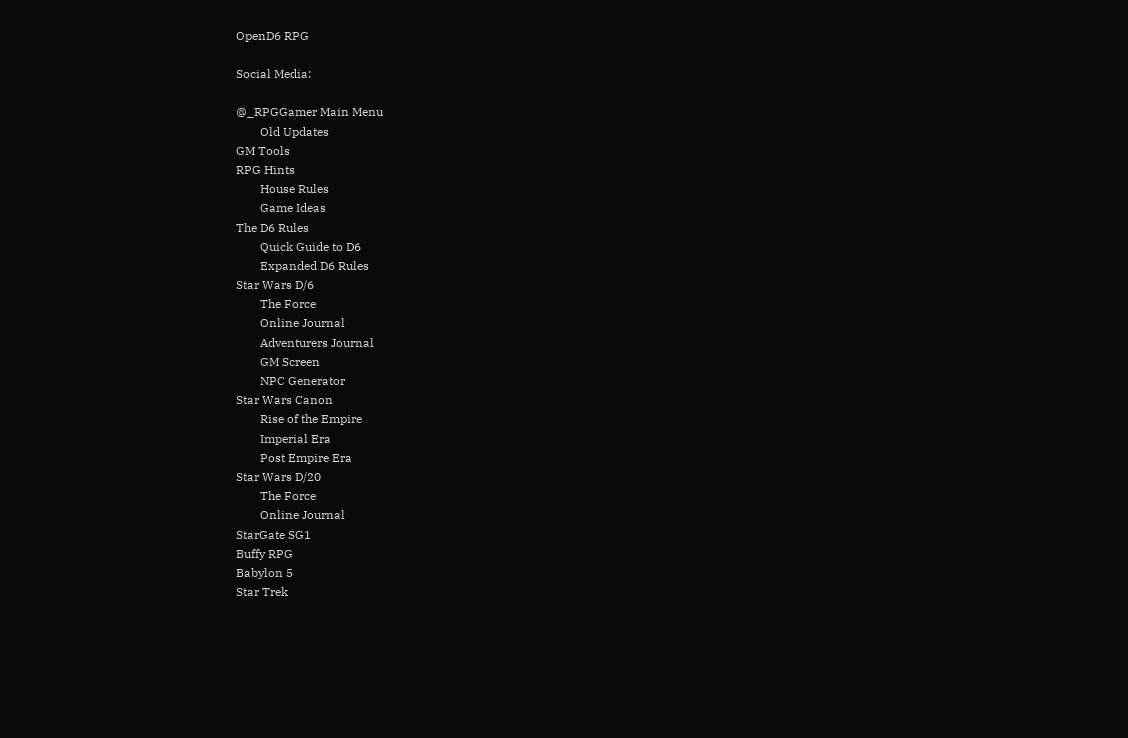OpenD6 RPG

Social Media:

@_RPGGamer Main Menu
        Old Updates
GM Tools
RPG Hints
        House Rules
        Game Ideas
The D6 Rules
        Quick Guide to D6
        Expanded D6 Rules
Star Wars D/6
        The Force
        Online Journal
        Adventurers Journal
        GM Screen
        NPC Generator
Star Wars Canon
        Rise of the Empire
        Imperial Era
        Post Empire Era
Star Wars D/20
        The Force
        Online Journal
StarGate SG1
Buffy RPG
Babylon 5
Star Trek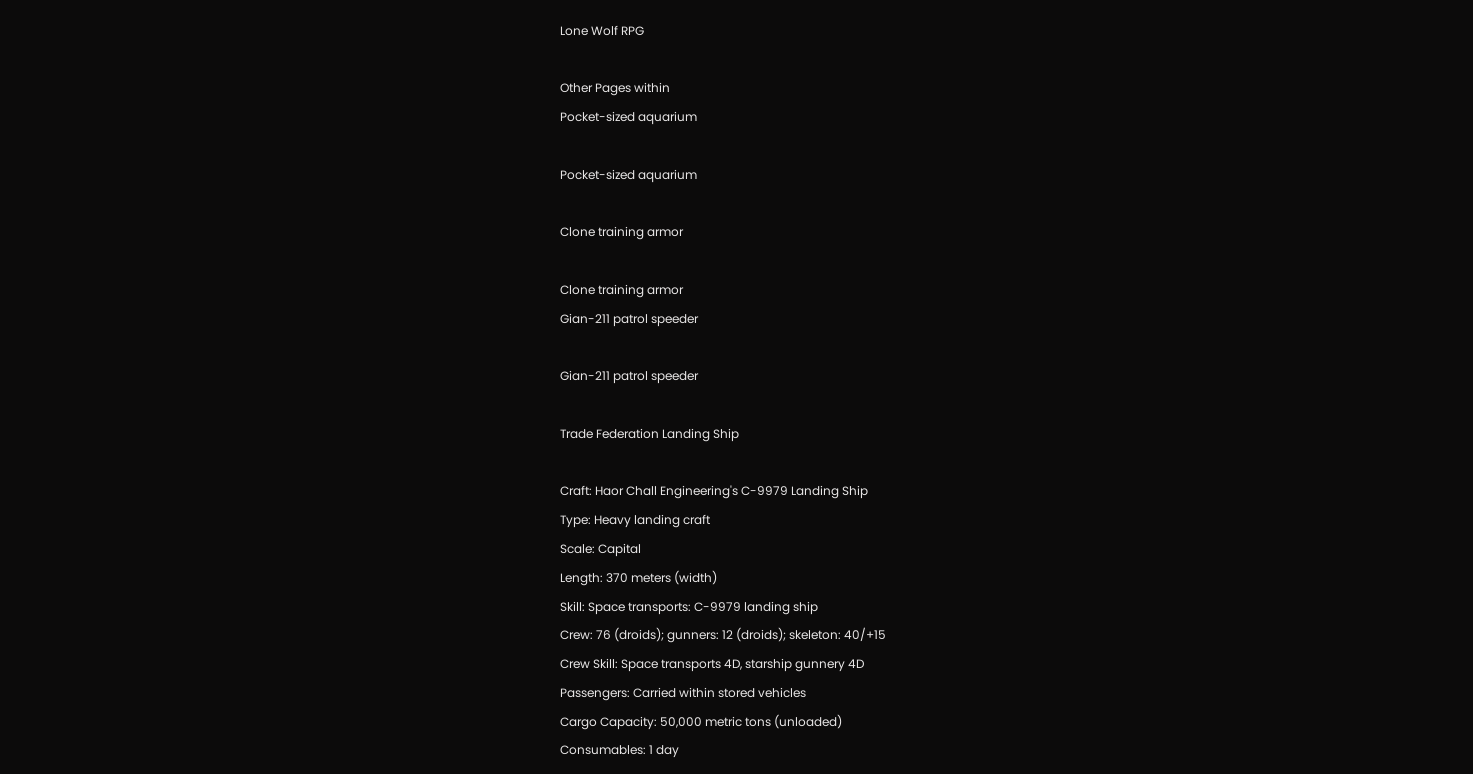Lone Wolf RPG

Other Pages within
Pocket-sized aquarium

Pocket-sized aquarium

Clone training armor

Clone training armor
Gian-211 patrol speeder

Gian-211 patrol speeder

Trade Federation Landing Ship

Craft: Haor Chall Engineering's C-9979 Landing Ship
Type: Heavy landing craft
Scale: Capital
Length: 370 meters (width)
Skill: Space transports: C-9979 landing ship
Crew: 76 (droids); gunners: 12 (droids); skeleton: 40/+15
Crew Skill: Space transports 4D, starship gunnery 4D
Passengers: Carried within stored vehicles
Cargo Capacity: 50,000 metric tons (unloaded)
Consumables: 1 day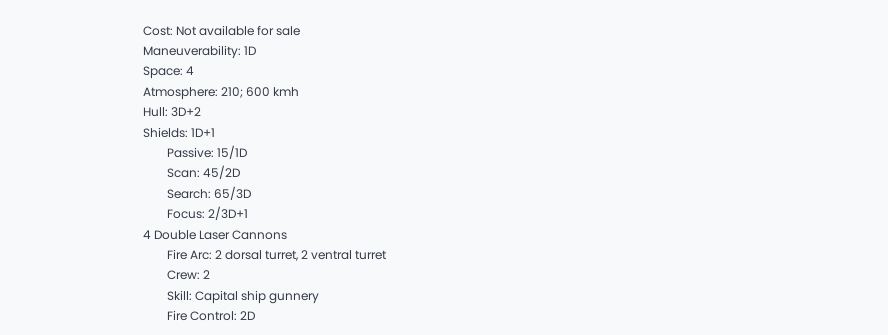Cost: Not available for sale
Maneuverability: 1D
Space: 4
Atmosphere: 210; 600 kmh
Hull: 3D+2
Shields: 1D+1
        Passive: 15/1D
        Scan: 45/2D
        Search: 65/3D
        Focus: 2/3D+1
4 Double Laser Cannons
        Fire Arc: 2 dorsal turret, 2 ventral turret
        Crew: 2
        Skill: Capital ship gunnery
        Fire Control: 2D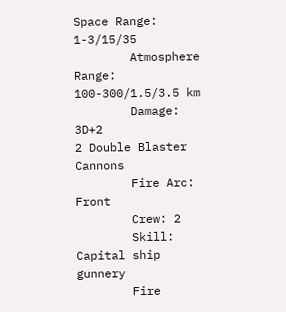Space Range: 1-3/15/35
        Atmosphere Range: 100-300/1.5/3.5 km
        Damage: 3D+2
2 Double Blaster Cannons
        Fire Arc: Front
        Crew: 2
        Skill: Capital ship gunnery
        Fire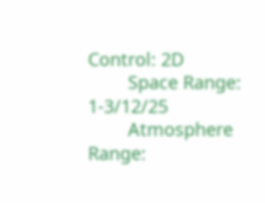Control: 2D
        Space Range: 1-3/12/25
        Atmosphere Range: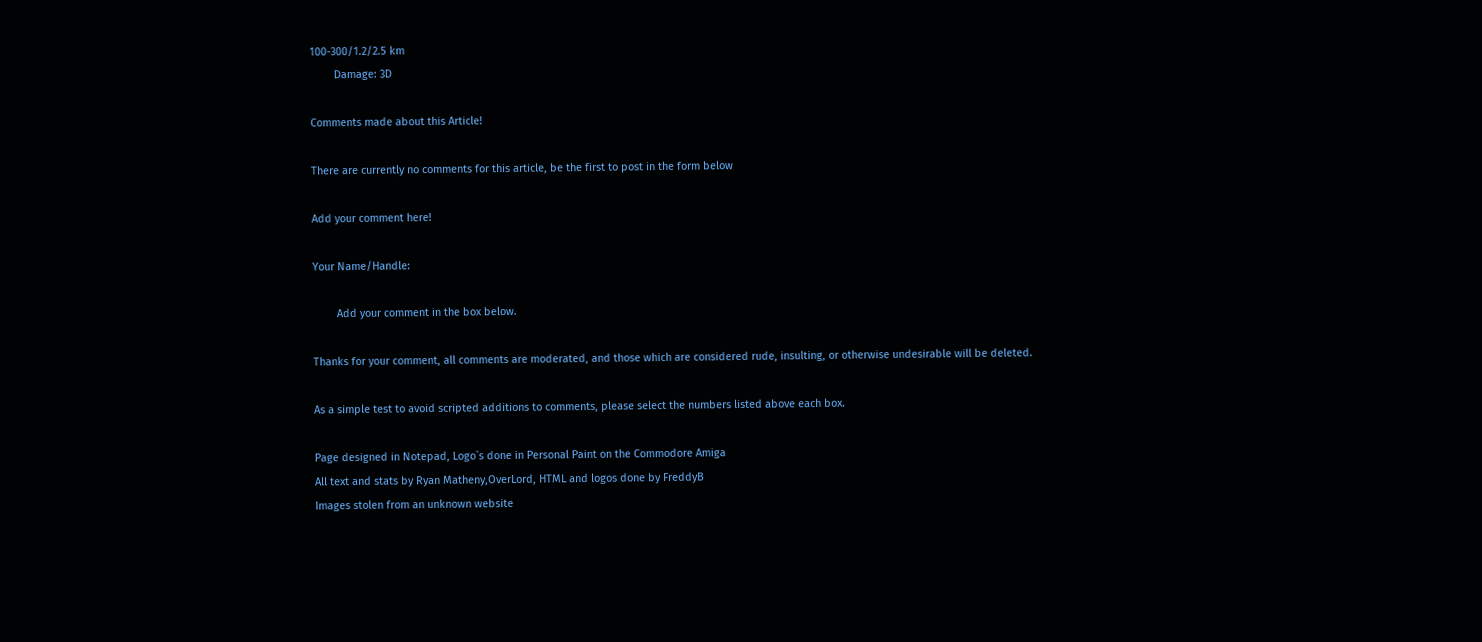100-300/1.2/2.5 km
        Damage: 3D

Comments made about this Article!

There are currently no comments for this article, be the first to post in the form below

Add your comment here!

Your Name/Handle:

        Add your comment in the box below.

Thanks for your comment, all comments are moderated, and those which are considered rude, insulting, or otherwise undesirable will be deleted.

As a simple test to avoid scripted additions to comments, please select the numbers listed above each box.

Page designed in Notepad, Logo`s done in Personal Paint on the Commodore Amiga
All text and stats by Ryan Matheny,OverLord, HTML and logos done by FreddyB
Images stolen from an unknown website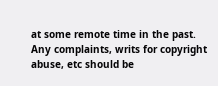at some remote time in the past.
Any complaints, writs for copyright abuse, etc should be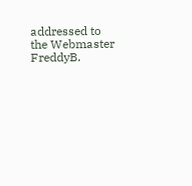addressed to the Webmaster FreddyB.